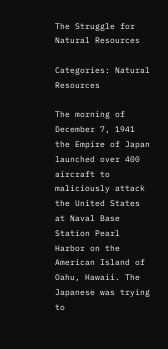The Struggle for Natural Resources

Categories: Natural Resources

The morning of December 7, 1941 the Empire of Japan launched over 400 aircraft to maliciously attack the United States at Naval Base Station Pearl Harbor on the American Island of Oahu, Hawaii. The Japanese was trying to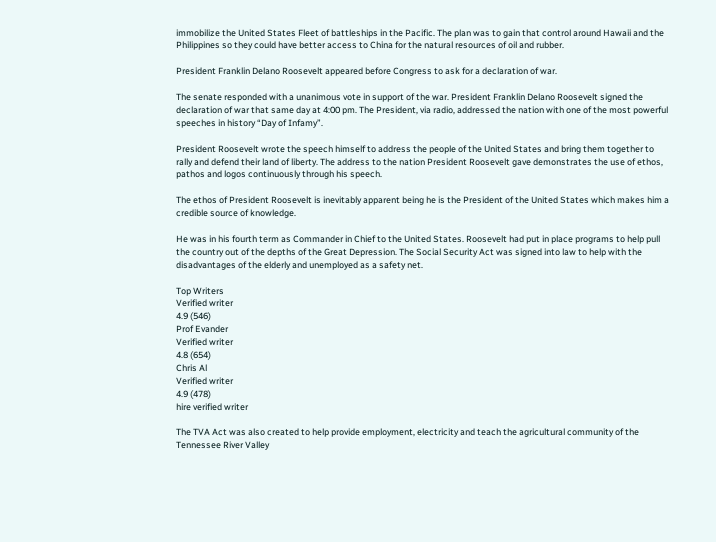immobilize the United States Fleet of battleships in the Pacific. The plan was to gain that control around Hawaii and the Philippines so they could have better access to China for the natural resources of oil and rubber.

President Franklin Delano Roosevelt appeared before Congress to ask for a declaration of war.

The senate responded with a unanimous vote in support of the war. President Franklin Delano Roosevelt signed the declaration of war that same day at 4:00 pm. The President, via radio, addressed the nation with one of the most powerful speeches in history “Day of Infamy”.

President Roosevelt wrote the speech himself to address the people of the United States and bring them together to rally and defend their land of liberty. The address to the nation President Roosevelt gave demonstrates the use of ethos, pathos and logos continuously through his speech.

The ethos of President Roosevelt is inevitably apparent being he is the President of the United States which makes him a credible source of knowledge.

He was in his fourth term as Commander in Chief to the United States. Roosevelt had put in place programs to help pull the country out of the depths of the Great Depression. The Social Security Act was signed into law to help with the disadvantages of the elderly and unemployed as a safety net.

Top Writers
Verified writer
4.9 (546)
Prof Evander
Verified writer
4.8 (654)
Chris Al
Verified writer
4.9 (478)
hire verified writer

The TVA Act was also created to help provide employment, electricity and teach the agricultural community of the Tennessee River Valley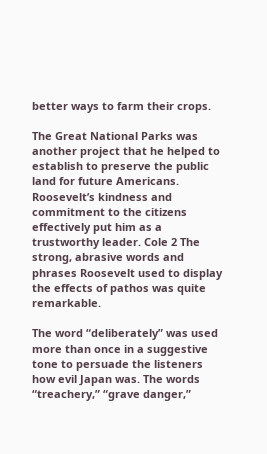better ways to farm their crops.

The Great National Parks was another project that he helped to establish to preserve the public land for future Americans. Roosevelt’s kindness and commitment to the citizens effectively put him as a trustworthy leader. Cole 2 The strong, abrasive words and phrases Roosevelt used to display the effects of pathos was quite remarkable.

The word “deliberately” was used more than once in a suggestive tone to persuade the listeners how evil Japan was. The words “treachery,” “grave danger,”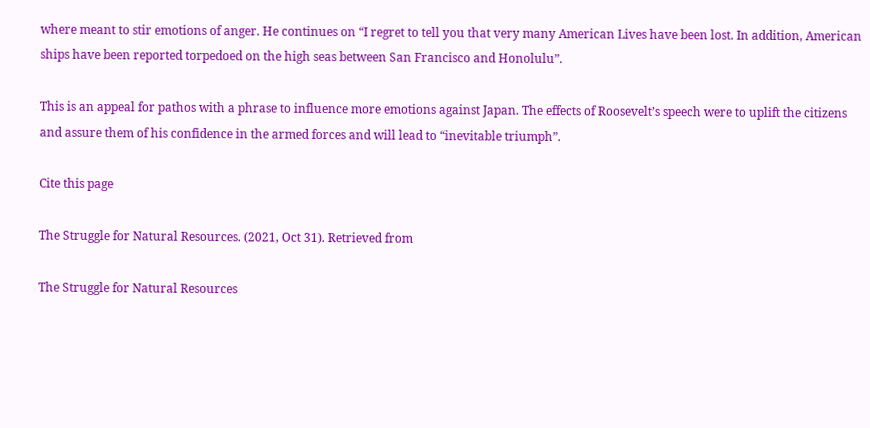where meant to stir emotions of anger. He continues on “I regret to tell you that very many American Lives have been lost. In addition, American ships have been reported torpedoed on the high seas between San Francisco and Honolulu”.

This is an appeal for pathos with a phrase to influence more emotions against Japan. The effects of Roosevelt’s speech were to uplift the citizens and assure them of his confidence in the armed forces and will lead to “inevitable triumph”.

Cite this page

The Struggle for Natural Resources. (2021, Oct 31). Retrieved from

The Struggle for Natural Resources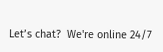Let’s chat?  We're online 24/7